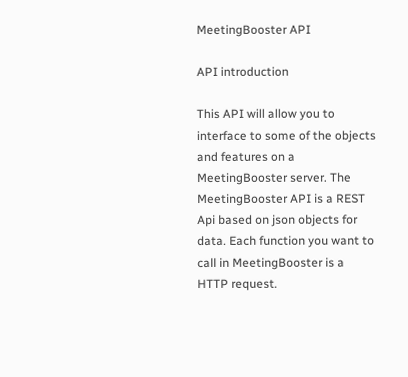MeetingBooster API

API introduction

This API will allow you to interface to some of the objects and features on a MeetingBooster server. The MeetingBooster API is a REST Api based on json objects for data. Each function you want to call in MeetingBooster is a HTTP request.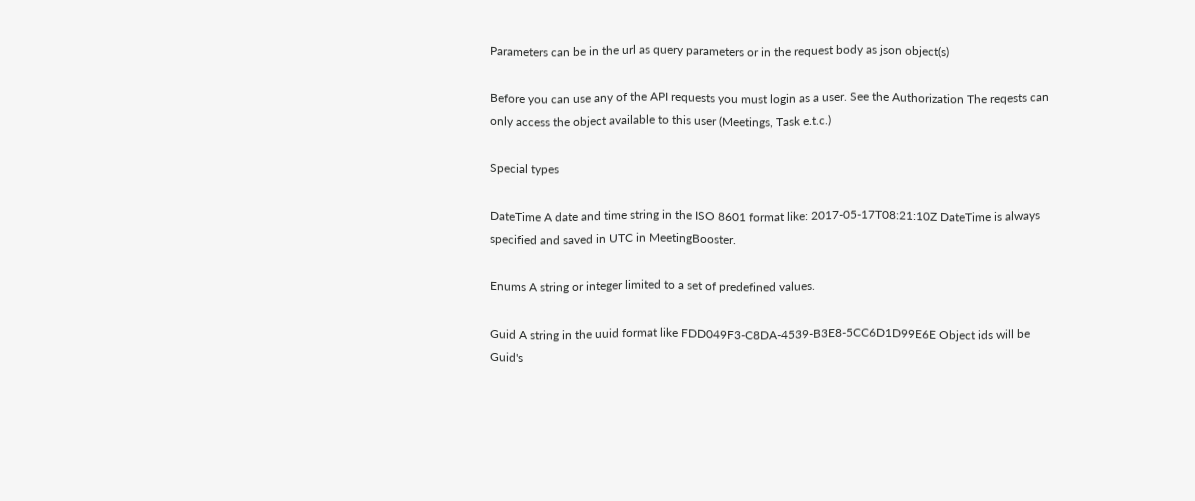Parameters can be in the url as query parameters or in the request body as json object(s)

Before you can use any of the API requests you must login as a user. See the Authorization The reqests can only access the object available to this user (Meetings, Task e.t.c.)

Special types

DateTime A date and time string in the ISO 8601 format like: 2017-05-17T08:21:10Z DateTime is always specified and saved in UTC in MeetingBooster.

Enums A string or integer limited to a set of predefined values.

Guid A string in the uuid format like FDD049F3-C8DA-4539-B3E8-5CC6D1D99E6E Object ids will be Guid's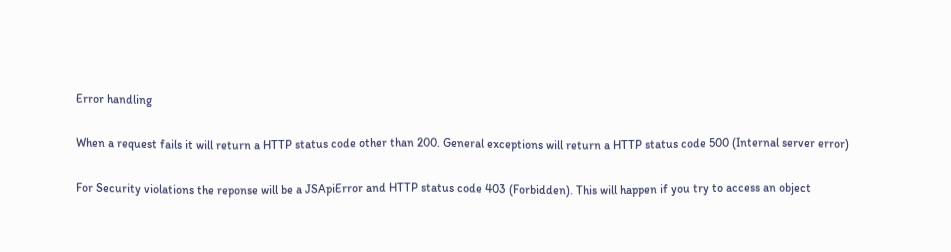Error handling

When a request fails it will return a HTTP status code other than 200. General exceptions will return a HTTP status code 500 (Internal server error)

For Security violations the reponse will be a JSApiError and HTTP status code 403 (Forbidden). This will happen if you try to access an object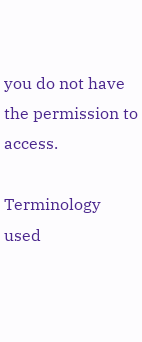you do not have the permission to access.

Terminology used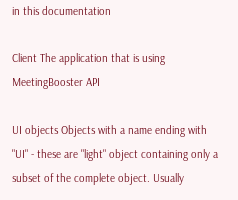in this documentation

Client The application that is using MeetingBooster API

UI objects Objects with a name ending with "UI" - these are "light" object containing only a subset of the complete object. Usually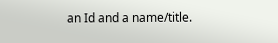an Id and a name/title.